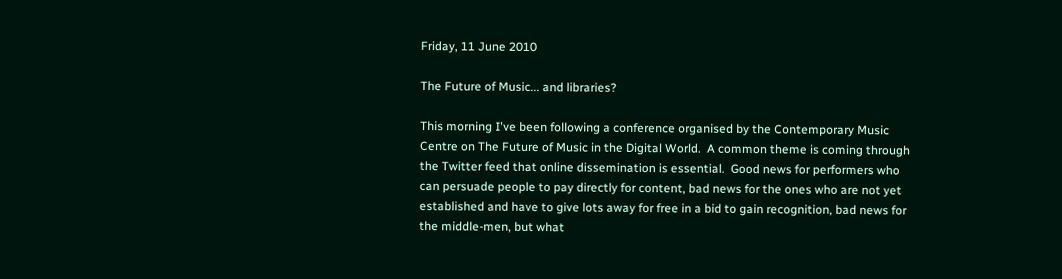Friday, 11 June 2010

The Future of Music... and libraries?

This morning I've been following a conference organised by the Contemporary Music Centre on The Future of Music in the Digital World.  A common theme is coming through the Twitter feed that online dissemination is essential.  Good news for performers who can persuade people to pay directly for content, bad news for the ones who are not yet established and have to give lots away for free in a bid to gain recognition, bad news for the middle-men, but what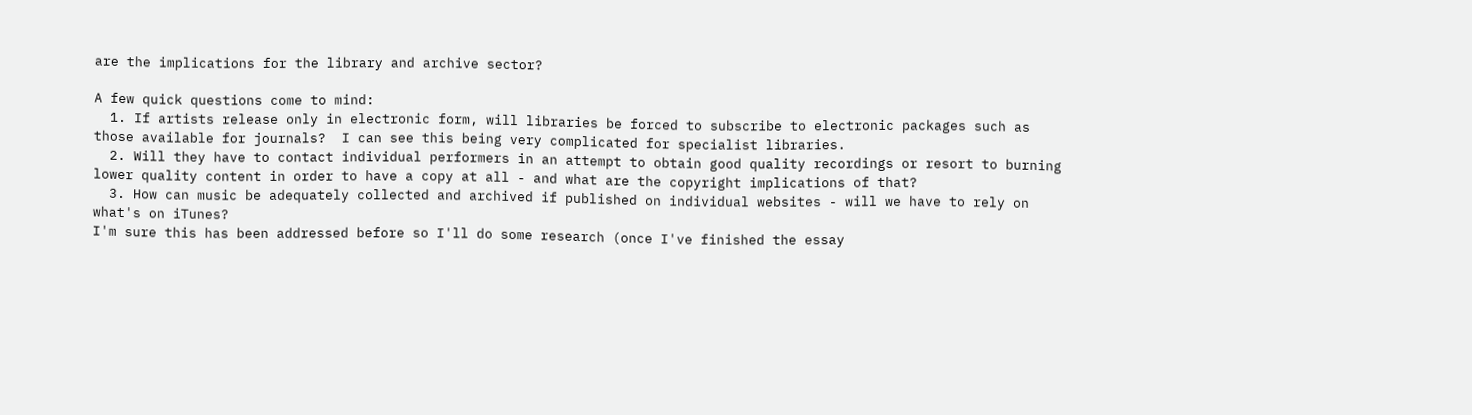are the implications for the library and archive sector?

A few quick questions come to mind:
  1. If artists release only in electronic form, will libraries be forced to subscribe to electronic packages such as those available for journals?  I can see this being very complicated for specialist libraries.
  2. Will they have to contact individual performers in an attempt to obtain good quality recordings or resort to burning lower quality content in order to have a copy at all - and what are the copyright implications of that?
  3. How can music be adequately collected and archived if published on individual websites - will we have to rely on what's on iTunes?
I'm sure this has been addressed before so I'll do some research (once I've finished the essay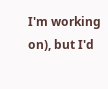I'm working on), but I'd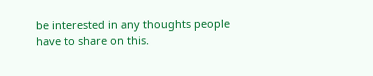be interested in any thoughts people have to share on this.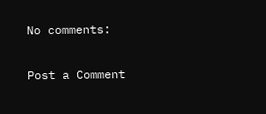No comments:

Post a Comment